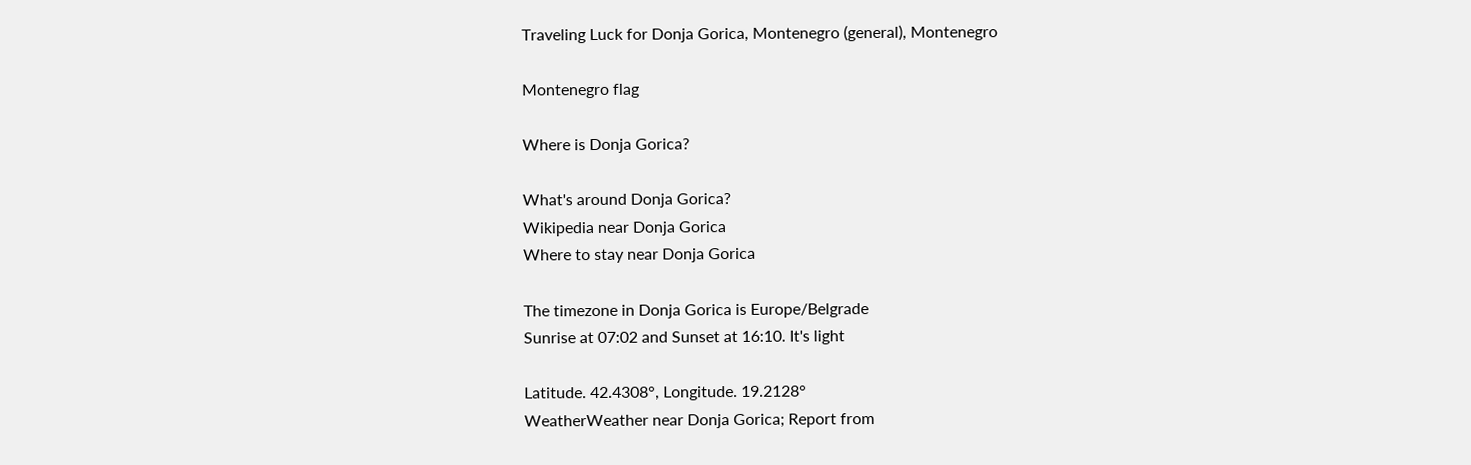Traveling Luck for Donja Gorica, Montenegro (general), Montenegro

Montenegro flag

Where is Donja Gorica?

What's around Donja Gorica?
Wikipedia near Donja Gorica
Where to stay near Donja Gorica

The timezone in Donja Gorica is Europe/Belgrade
Sunrise at 07:02 and Sunset at 16:10. It's light

Latitude. 42.4308°, Longitude. 19.2128°
WeatherWeather near Donja Gorica; Report from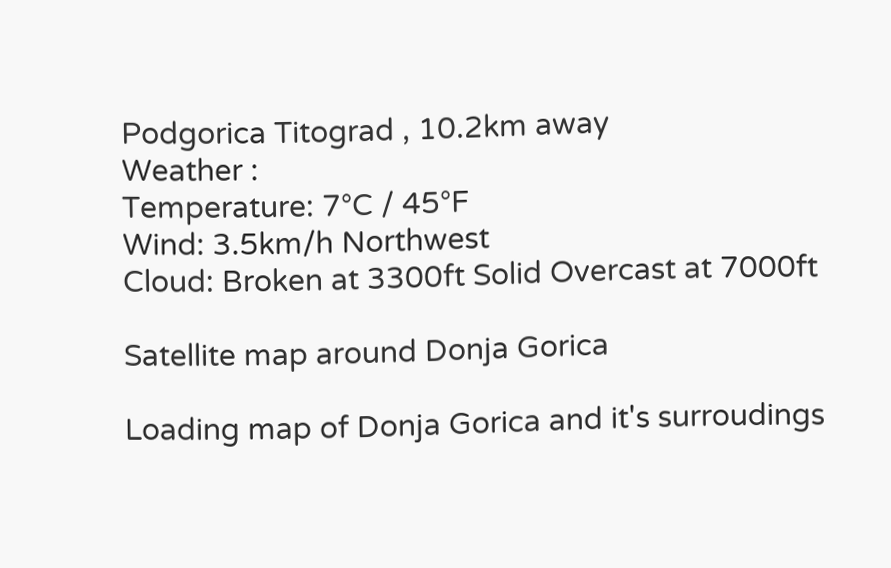Podgorica Titograd , 10.2km away
Weather :
Temperature: 7°C / 45°F
Wind: 3.5km/h Northwest
Cloud: Broken at 3300ft Solid Overcast at 7000ft

Satellite map around Donja Gorica

Loading map of Donja Gorica and it's surroudings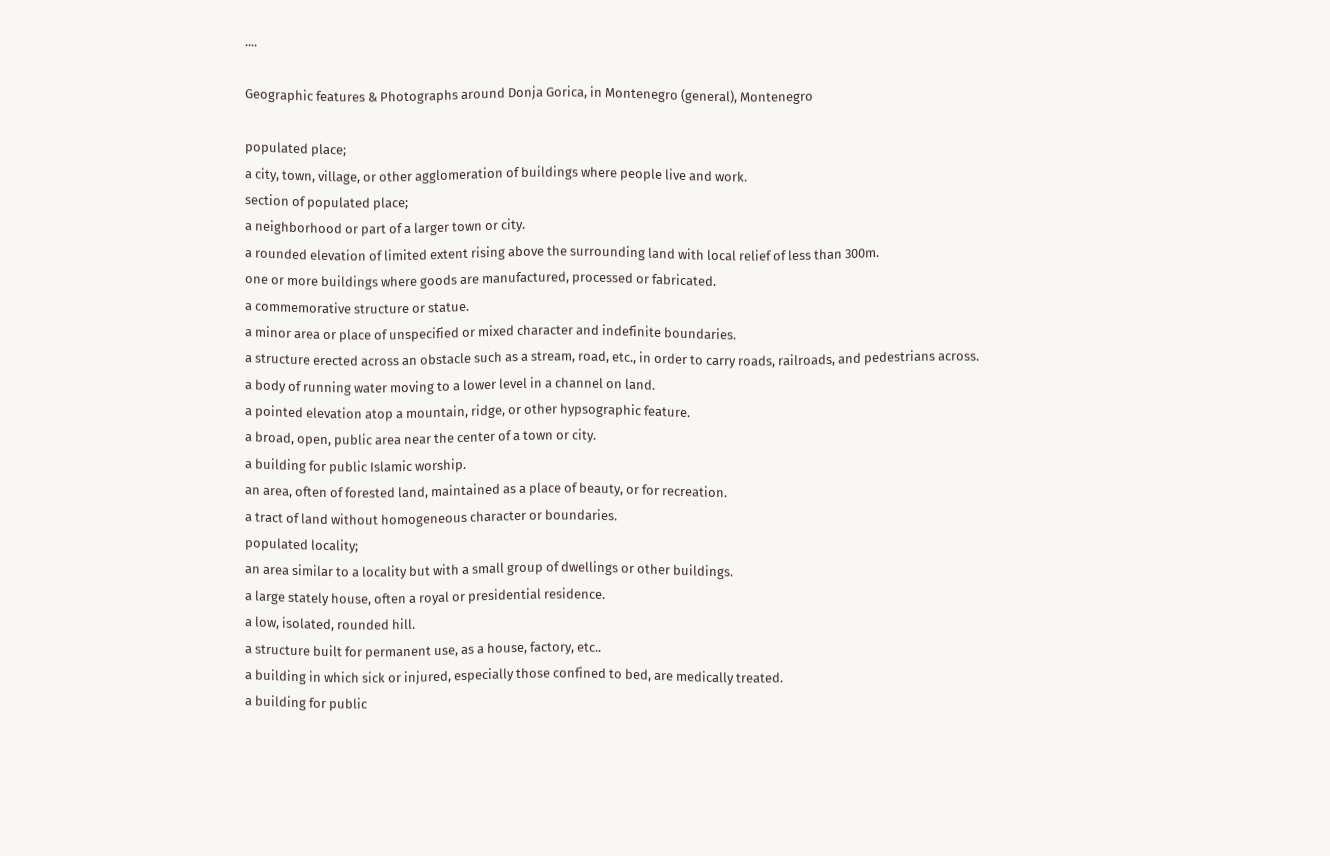....

Geographic features & Photographs around Donja Gorica, in Montenegro (general), Montenegro

populated place;
a city, town, village, or other agglomeration of buildings where people live and work.
section of populated place;
a neighborhood or part of a larger town or city.
a rounded elevation of limited extent rising above the surrounding land with local relief of less than 300m.
one or more buildings where goods are manufactured, processed or fabricated.
a commemorative structure or statue.
a minor area or place of unspecified or mixed character and indefinite boundaries.
a structure erected across an obstacle such as a stream, road, etc., in order to carry roads, railroads, and pedestrians across.
a body of running water moving to a lower level in a channel on land.
a pointed elevation atop a mountain, ridge, or other hypsographic feature.
a broad, open, public area near the center of a town or city.
a building for public Islamic worship.
an area, often of forested land, maintained as a place of beauty, or for recreation.
a tract of land without homogeneous character or boundaries.
populated locality;
an area similar to a locality but with a small group of dwellings or other buildings.
a large stately house, often a royal or presidential residence.
a low, isolated, rounded hill.
a structure built for permanent use, as a house, factory, etc..
a building in which sick or injured, especially those confined to bed, are medically treated.
a building for public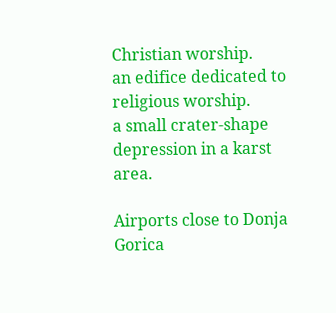Christian worship.
an edifice dedicated to religious worship.
a small crater-shape depression in a karst area.

Airports close to Donja Gorica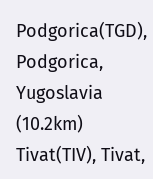Podgorica(TGD), Podgorica, Yugoslavia (10.2km)
Tivat(TIV), Tivat,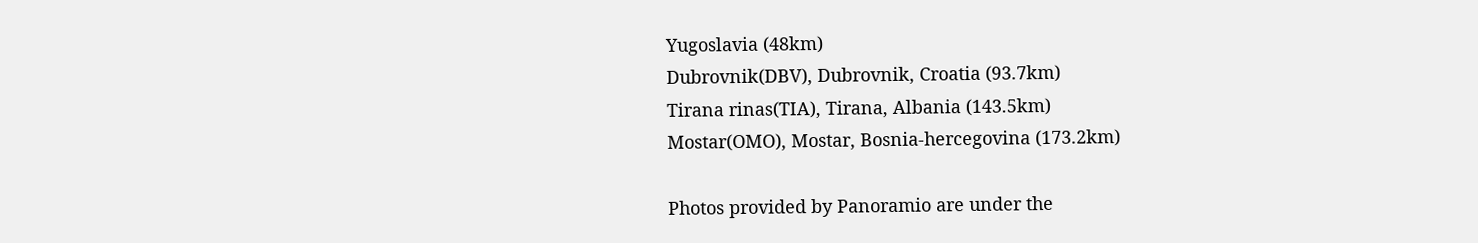Yugoslavia (48km)
Dubrovnik(DBV), Dubrovnik, Croatia (93.7km)
Tirana rinas(TIA), Tirana, Albania (143.5km)
Mostar(OMO), Mostar, Bosnia-hercegovina (173.2km)

Photos provided by Panoramio are under the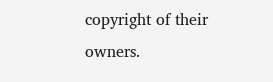copyright of their owners.